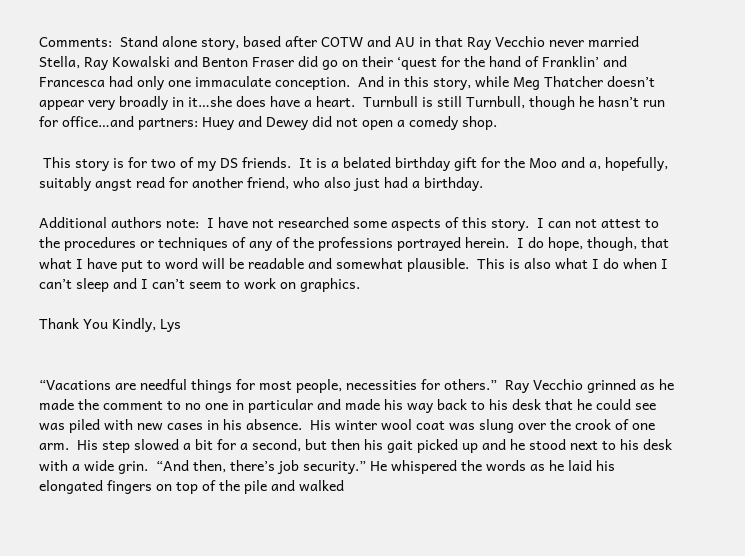Comments:  Stand alone story, based after COTW and AU in that Ray Vecchio never married Stella, Ray Kowalski and Benton Fraser did go on their ‘quest for the hand of Franklin’ and Francesca had only one immaculate conception.  And in this story, while Meg Thatcher doesn’t appear very broadly in it…she does have a heart.  Turnbull is still Turnbull, though he hasn’t run for office…and partners: Huey and Dewey did not open a comedy shop.

 This story is for two of my DS friends.  It is a belated birthday gift for the Moo and a, hopefully, suitably angst read for another friend, who also just had a birthday.

Additional authors note:  I have not researched some aspects of this story.  I can not attest to the procedures or techniques of any of the professions portrayed herein.  I do hope, though, that what I have put to word will be readable and somewhat plausible.  This is also what I do when I can’t sleep and I can’t seem to work on graphics.

Thank You Kindly, Lys


“Vacations are needful things for most people, necessities for others.”  Ray Vecchio grinned as he made the comment to no one in particular and made his way back to his desk that he could see was piled with new cases in his absence.  His winter wool coat was slung over the crook of one arm.  His step slowed a bit for a second, but then his gait picked up and he stood next to his desk with a wide grin.  “And then, there’s job security.” He whispered the words as he laid his elongated fingers on top of the pile and walked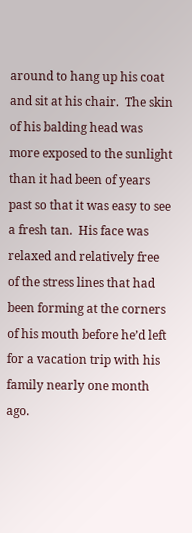around to hang up his coat and sit at his chair.  The skin of his balding head was more exposed to the sunlight than it had been of years past so that it was easy to see a fresh tan.  His face was relaxed and relatively free of the stress lines that had been forming at the corners of his mouth before he’d left for a vacation trip with his family nearly one month ago.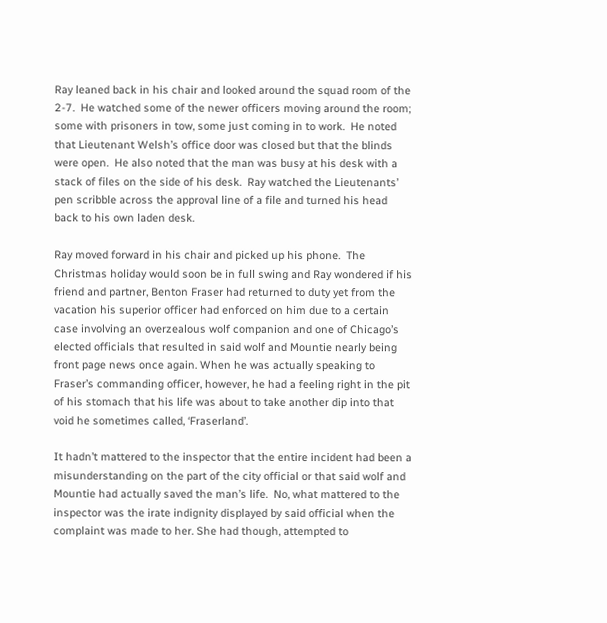Ray leaned back in his chair and looked around the squad room of the 2-7.  He watched some of the newer officers moving around the room; some with prisoners in tow, some just coming in to work.  He noted that Lieutenant Welsh’s office door was closed but that the blinds were open.  He also noted that the man was busy at his desk with a stack of files on the side of his desk.  Ray watched the Lieutenants’ pen scribble across the approval line of a file and turned his head back to his own laden desk.

Ray moved forward in his chair and picked up his phone.  The Christmas holiday would soon be in full swing and Ray wondered if his friend and partner, Benton Fraser had returned to duty yet from the vacation his superior officer had enforced on him due to a certain case involving an overzealous wolf companion and one of Chicago’s elected officials that resulted in said wolf and Mountie nearly being front page news once again. When he was actually speaking to Fraser’s commanding officer, however, he had a feeling right in the pit of his stomach that his life was about to take another dip into that void he sometimes called, ‘Fraserland’.

It hadn’t mattered to the inspector that the entire incident had been a misunderstanding on the part of the city official or that said wolf and Mountie had actually saved the man’s life.  No, what mattered to the inspector was the irate indignity displayed by said official when the complaint was made to her. She had though, attempted to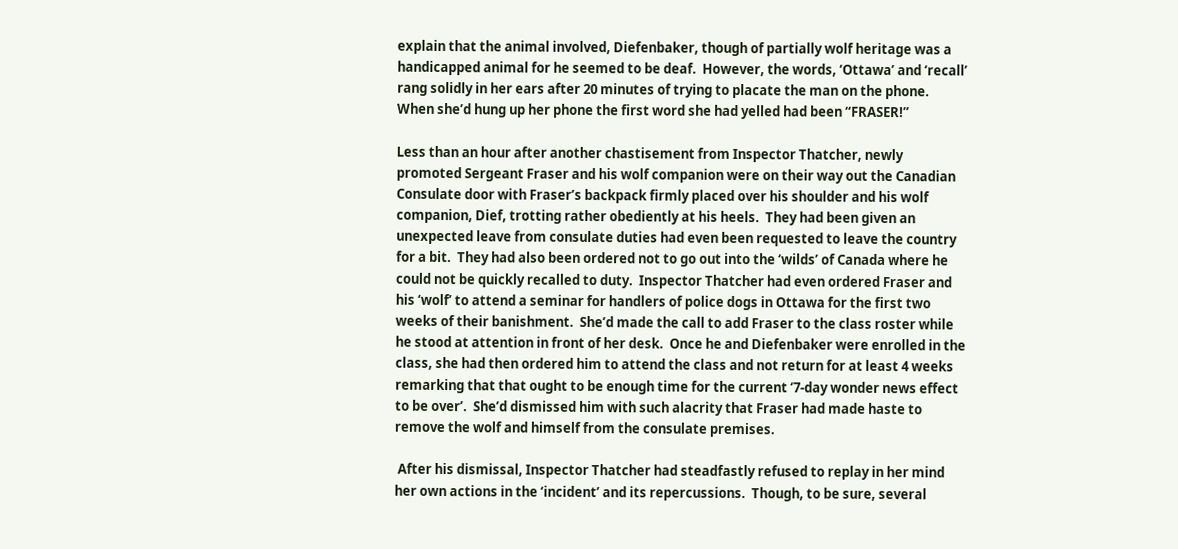explain that the animal involved, Diefenbaker, though of partially wolf heritage was a handicapped animal for he seemed to be deaf.  However, the words, ‘Ottawa’ and ‘recall’ rang solidly in her ears after 20 minutes of trying to placate the man on the phone.  When she’d hung up her phone the first word she had yelled had been “FRASER!”

Less than an hour after another chastisement from Inspector Thatcher, newly promoted Sergeant Fraser and his wolf companion were on their way out the Canadian Consulate door with Fraser’s backpack firmly placed over his shoulder and his wolf companion, Dief, trotting rather obediently at his heels.  They had been given an unexpected leave from consulate duties had even been requested to leave the country for a bit.  They had also been ordered not to go out into the ‘wilds’ of Canada where he could not be quickly recalled to duty.  Inspector Thatcher had even ordered Fraser and his ‘wolf’ to attend a seminar for handlers of police dogs in Ottawa for the first two weeks of their banishment.  She’d made the call to add Fraser to the class roster while he stood at attention in front of her desk.  Once he and Diefenbaker were enrolled in the class, she had then ordered him to attend the class and not return for at least 4 weeks remarking that that ought to be enough time for the current ‘7-day wonder news effect to be over’.  She’d dismissed him with such alacrity that Fraser had made haste to remove the wolf and himself from the consulate premises.

 After his dismissal, Inspector Thatcher had steadfastly refused to replay in her mind her own actions in the ‘incident’ and its repercussions.  Though, to be sure, several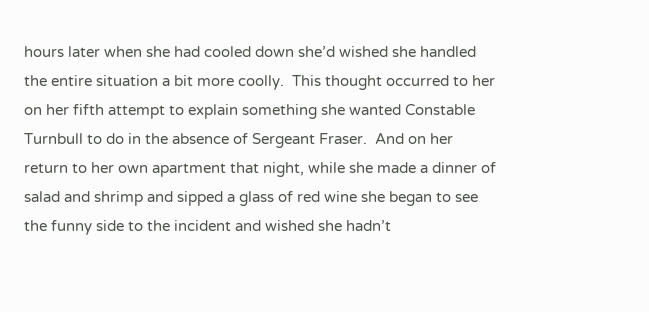hours later when she had cooled down she’d wished she handled the entire situation a bit more coolly.  This thought occurred to her on her fifth attempt to explain something she wanted Constable Turnbull to do in the absence of Sergeant Fraser.  And on her return to her own apartment that night, while she made a dinner of salad and shrimp and sipped a glass of red wine she began to see the funny side to the incident and wished she hadn’t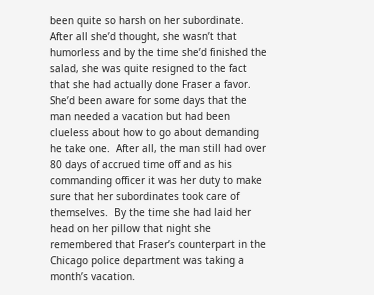been quite so harsh on her subordinate.  After all she’d thought, she wasn’t that humorless and by the time she’d finished the salad, she was quite resigned to the fact that she had actually done Fraser a favor.  She’d been aware for some days that the man needed a vacation but had been clueless about how to go about demanding he take one.  After all, the man still had over 80 days of accrued time off and as his commanding officer it was her duty to make sure that her subordinates took care of themselves.  By the time she had laid her head on her pillow that night she remembered that Fraser’s counterpart in the Chicago police department was taking a month’s vacation.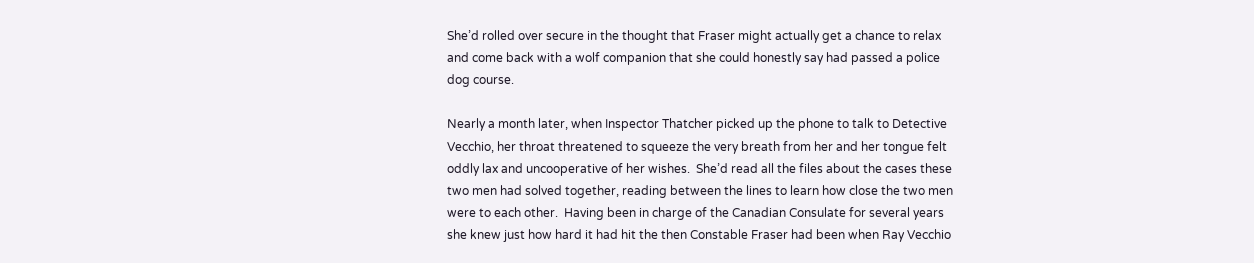She’d rolled over secure in the thought that Fraser might actually get a chance to relax and come back with a wolf companion that she could honestly say had passed a police dog course.

Nearly a month later, when Inspector Thatcher picked up the phone to talk to Detective Vecchio, her throat threatened to squeeze the very breath from her and her tongue felt oddly lax and uncooperative of her wishes.  She’d read all the files about the cases these two men had solved together, reading between the lines to learn how close the two men were to each other.  Having been in charge of the Canadian Consulate for several years she knew just how hard it had hit the then Constable Fraser had been when Ray Vecchio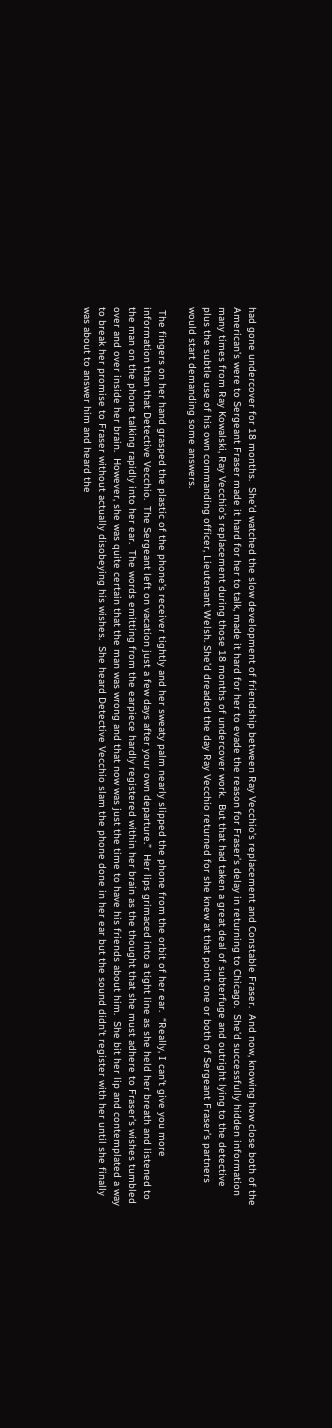had gone undercover for 18 months.  She’d watched the slow development of friendship between Ray Vecchio’s replacement and Constable Fraser.  And now, knowing how close both of the American’s were to Sergeant Fraser made it hard for her to talk, made it hard for her to evade the reason for Fraser’s delay in returning to Chicago.  She’d successfully hidden information many times from Ray Kowalski, Ray Vecchio’s replacement during those 18 months of undercover work.  But that had taken a great deal of subterfuge and outright lying to the detective plus the subtle use of his own commanding officer, Lieutenant Welsh. She’d dreaded the day Ray Vecchio returned for she knew at that point one or both of Sergeant Fraser’s partners would start demanding some answers.

 The fingers on her hand grasped the plastic of the phone’s receiver tightly and her sweaty palm nearly slipped the phone from the orbit of her ear.  “Really, I can’t give you more information than that Detective Vecchio.  The Sergeant left on vacation just a few days after your own departure.”  Her lips grimaced into a tight line as she held her breath and listened to the man on the phone talking rapidly into her ear.  The words emitting from the earpiece hardly registered within her brain as the thought that she must adhere to Fraser’s wishes tumbled over and over inside her brain.  However, she was quite certain that the man was wrong and that now was just the time to have his friends about him.  She bit her lip and contemplated a way to break her promise to Fraser without actually disobeying his wishes.  She heard Detective Vecchio slam the phone done in her ear but the sound didn’t register with her until she finally was about to answer him and heard the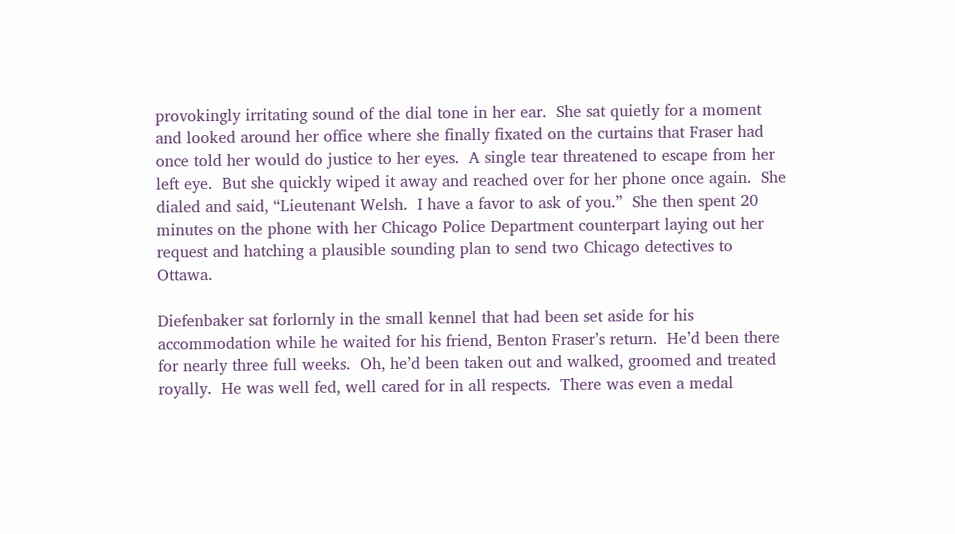provokingly irritating sound of the dial tone in her ear.  She sat quietly for a moment and looked around her office where she finally fixated on the curtains that Fraser had once told her would do justice to her eyes.  A single tear threatened to escape from her left eye.  But she quickly wiped it away and reached over for her phone once again.  She dialed and said, “Lieutenant Welsh.  I have a favor to ask of you.”  She then spent 20 minutes on the phone with her Chicago Police Department counterpart laying out her request and hatching a plausible sounding plan to send two Chicago detectives to Ottawa.

Diefenbaker sat forlornly in the small kennel that had been set aside for his accommodation while he waited for his friend, Benton Fraser’s return.  He’d been there for nearly three full weeks.  Oh, he’d been taken out and walked, groomed and treated royally.  He was well fed, well cared for in all respects.  There was even a medal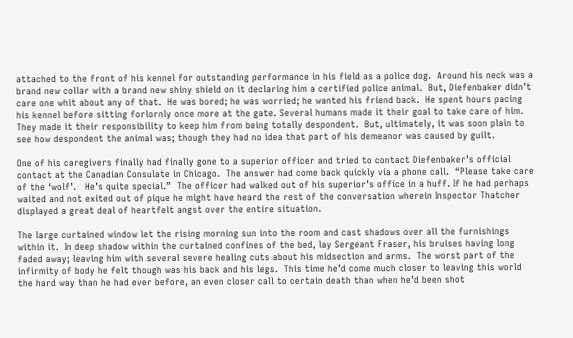attached to the front of his kennel for outstanding performance in his field as a police dog.  Around his neck was a brand new collar with a brand new shiny shield on it declaring him a certified police animal.  But, Diefenbaker didn’t care one whit about any of that.  He was bored; he was worried; he wanted his friend back.  He spent hours pacing his kennel before sitting forlornly once more at the gate. Several humans made it their goal to take care of him.  They made it their responsibility to keep him from being totally despondent.  But, ultimately, it was soon plain to see how despondent the animal was; though they had no idea that part of his demeanor was caused by guilt.

One of his caregivers finally had finally gone to a superior officer and tried to contact Diefenbaker’s official contact at the Canadian Consulate in Chicago.  The answer had come back quickly via a phone call.  “Please take care of the ‘wolf’.   He’s quite special.”  The officer had walked out of his superior’s office in a huff. If he had perhaps waited and not exited out of pique he might have heard the rest of the conversation wherein Inspector Thatcher displayed a great deal of heartfelt angst over the entire situation.

The large curtained window let the rising morning sun into the room and cast shadows over all the furnishings within it.  In deep shadow within the curtained confines of the bed, lay Sergeant Fraser, his bruises having long faded away; leaving him with several severe healing cuts about his midsection and arms.  The worst part of the infirmity of body he felt though was his back and his legs.  This time he’d come much closer to leaving this world the hard way than he had ever before, an even closer call to certain death than when he’d been shot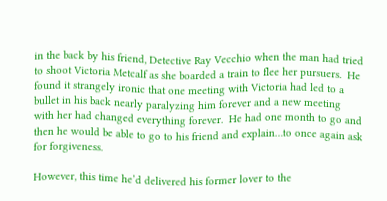in the back by his friend, Detective Ray Vecchio when the man had tried to shoot Victoria Metcalf as she boarded a train to flee her pursuers.  He found it strangely ironic that one meeting with Victoria had led to a bullet in his back nearly paralyzing him forever and a new meeting with her had changed everything forever.  He had one month to go and then he would be able to go to his friend and explain…to once again ask for forgiveness.

However, this time he’d delivered his former lover to the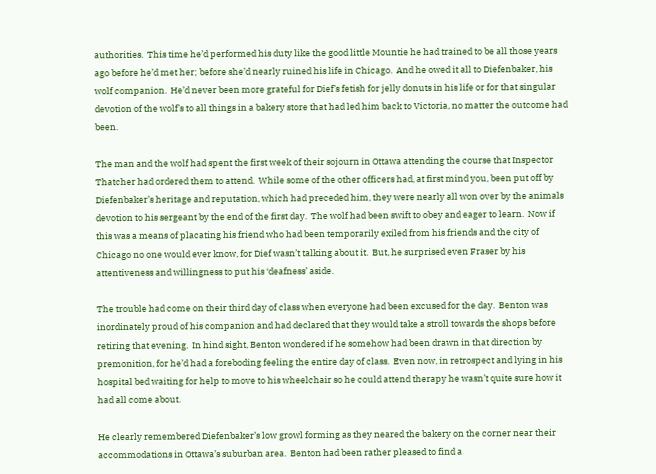authorities.  This time he’d performed his duty like the good little Mountie he had trained to be all those years ago before he’d met her; before she’d nearly ruined his life in Chicago.  And he owed it all to Diefenbaker, his wolf companion.  He’d never been more grateful for Dief’s fetish for jelly donuts in his life or for that singular devotion of the wolf’s to all things in a bakery store that had led him back to Victoria, no matter the outcome had been.

The man and the wolf had spent the first week of their sojourn in Ottawa attending the course that Inspector Thatcher had ordered them to attend.  While some of the other officers had, at first mind you, been put off by Diefenbaker’s heritage and reputation, which had preceded him, they were nearly all won over by the animals devotion to his sergeant by the end of the first day.  The wolf had been swift to obey and eager to learn.  Now if this was a means of placating his friend who had been temporarily exiled from his friends and the city of Chicago no one would ever know, for Dief wasn’t talking about it.  But, he surprised even Fraser by his attentiveness and willingness to put his ‘deafness’ aside.

The trouble had come on their third day of class when everyone had been excused for the day.  Benton was inordinately proud of his companion and had declared that they would take a stroll towards the shops before retiring that evening.  In hind sight, Benton wondered if he somehow had been drawn in that direction by premonition, for he’d had a foreboding feeling the entire day of class.  Even now, in retrospect and lying in his hospital bed waiting for help to move to his wheelchair so he could attend therapy he wasn’t quite sure how it had all come about.

He clearly remembered Diefenbaker’s low growl forming as they neared the bakery on the corner near their accommodations in Ottawa’s suburban area.  Benton had been rather pleased to find a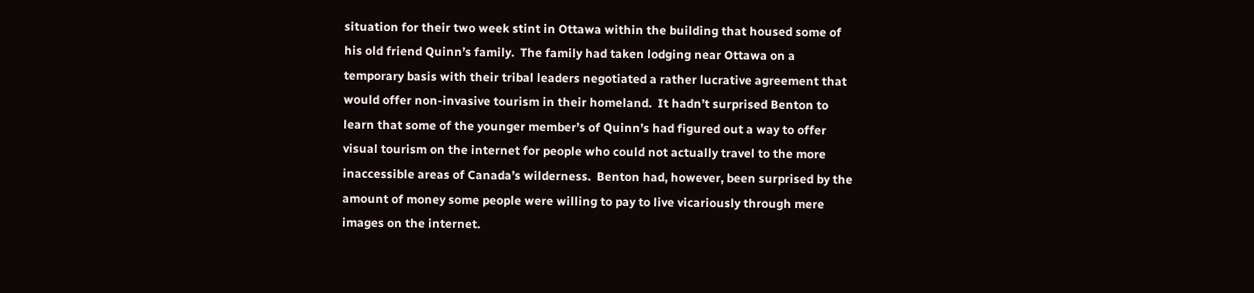situation for their two week stint in Ottawa within the building that housed some of his old friend Quinn’s family.  The family had taken lodging near Ottawa on a temporary basis with their tribal leaders negotiated a rather lucrative agreement that would offer non-invasive tourism in their homeland.  It hadn’t surprised Benton to learn that some of the younger member’s of Quinn’s had figured out a way to offer visual tourism on the internet for people who could not actually travel to the more inaccessible areas of Canada’s wilderness.  Benton had, however, been surprised by the amount of money some people were willing to pay to live vicariously through mere images on the internet.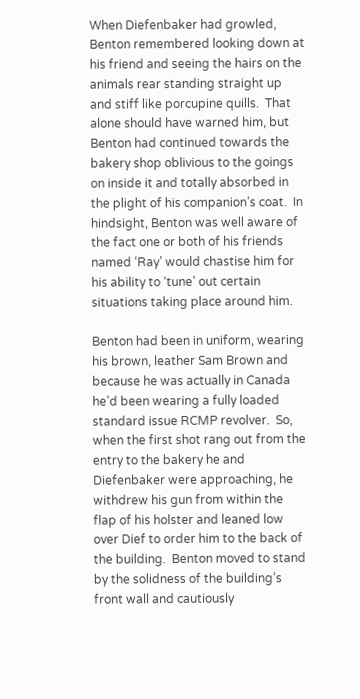When Diefenbaker had growled, Benton remembered looking down at his friend and seeing the hairs on the animals rear standing straight up and stiff like porcupine quills.  That alone should have warned him, but Benton had continued towards the bakery shop oblivious to the goings on inside it and totally absorbed in the plight of his companion’s coat.  In hindsight, Benton was well aware of the fact one or both of his friends named ‘Ray’ would chastise him for his ability to ‘tune’ out certain situations taking place around him.

Benton had been in uniform, wearing his brown, leather Sam Brown and because he was actually in Canada he’d been wearing a fully loaded standard issue RCMP revolver.  So, when the first shot rang out from the entry to the bakery he and Diefenbaker were approaching, he withdrew his gun from within the flap of his holster and leaned low over Dief to order him to the back of the building.  Benton moved to stand by the solidness of the building’s front wall and cautiously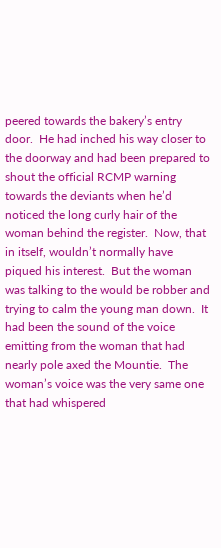peered towards the bakery’s entry door.  He had inched his way closer to the doorway and had been prepared to shout the official RCMP warning towards the deviants when he’d noticed the long curly hair of the woman behind the register.  Now, that in itself, wouldn’t normally have piqued his interest.  But the woman was talking to the would be robber and trying to calm the young man down.  It had been the sound of the voice emitting from the woman that had nearly pole axed the Mountie.  The woman’s voice was the very same one that had whispered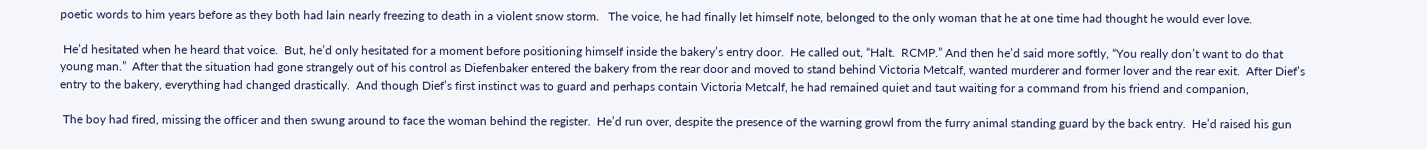poetic words to him years before as they both had lain nearly freezing to death in a violent snow storm.   The voice, he had finally let himself note, belonged to the only woman that he at one time had thought he would ever love.

 He’d hesitated when he heard that voice.  But, he’d only hesitated for a moment before positioning himself inside the bakery’s entry door.  He called out, “Halt.  RCMP.” And then he’d said more softly, “You really don’t want to do that young man.”  After that the situation had gone strangely out of his control as Diefenbaker entered the bakery from the rear door and moved to stand behind Victoria Metcalf, wanted murderer and former lover and the rear exit.  After Dief’s entry to the bakery, everything had changed drastically.  And though Dief’s first instinct was to guard and perhaps contain Victoria Metcalf, he had remained quiet and taut waiting for a command from his friend and companion,

 The boy had fired, missing the officer and then swung around to face the woman behind the register.  He’d run over, despite the presence of the warning growl from the furry animal standing guard by the back entry.  He’d raised his gun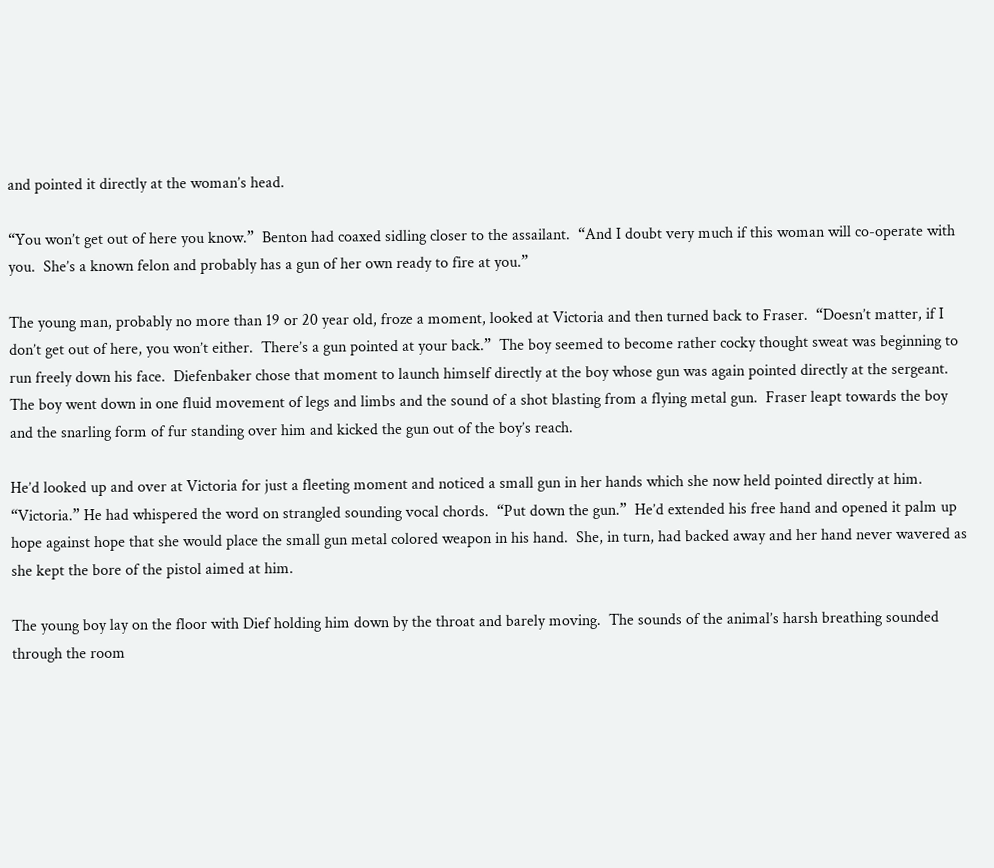and pointed it directly at the woman’s head.

“You won’t get out of here you know.”  Benton had coaxed sidling closer to the assailant.  “And I doubt very much if this woman will co-operate with you.  She’s a known felon and probably has a gun of her own ready to fire at you.”

The young man, probably no more than 19 or 20 year old, froze a moment, looked at Victoria and then turned back to Fraser.  “Doesn’t matter, if I don’t get out of here, you won’t either.  There’s a gun pointed at your back.”  The boy seemed to become rather cocky thought sweat was beginning to run freely down his face.  Diefenbaker chose that moment to launch himself directly at the boy whose gun was again pointed directly at the sergeant.  The boy went down in one fluid movement of legs and limbs and the sound of a shot blasting from a flying metal gun.  Fraser leapt towards the boy and the snarling form of fur standing over him and kicked the gun out of the boy’s reach.

He’d looked up and over at Victoria for just a fleeting moment and noticed a small gun in her hands which she now held pointed directly at him.  “Victoria.” He had whispered the word on strangled sounding vocal chords.  “Put down the gun.”  He’d extended his free hand and opened it palm up hope against hope that she would place the small gun metal colored weapon in his hand.  She, in turn, had backed away and her hand never wavered as she kept the bore of the pistol aimed at him.

The young boy lay on the floor with Dief holding him down by the throat and barely moving.  The sounds of the animal’s harsh breathing sounded through the room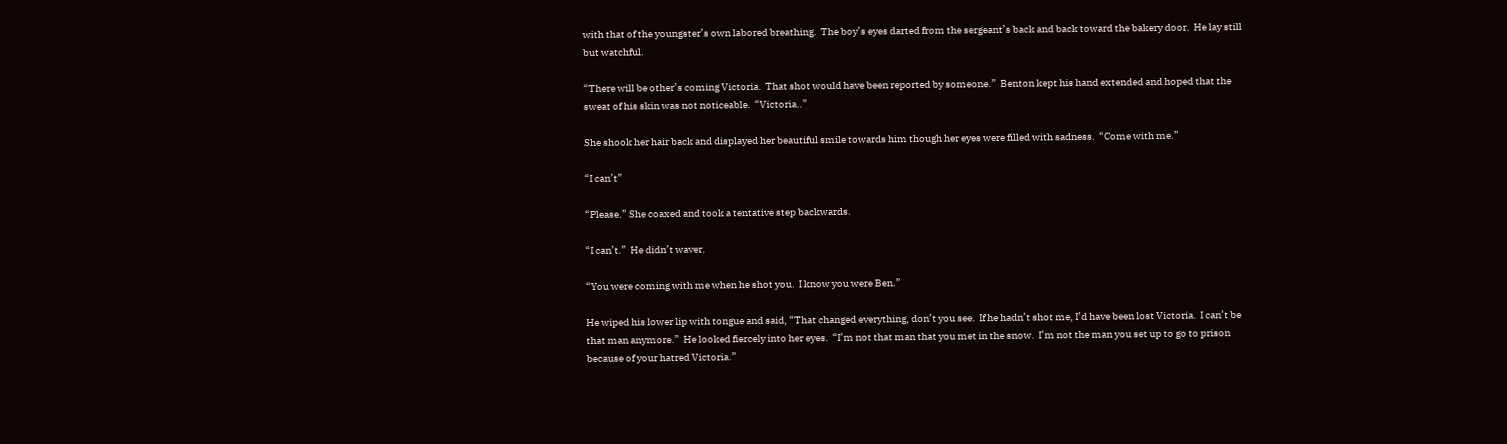with that of the youngster’s own labored breathing.  The boy’s eyes darted from the sergeant’s back and back toward the bakery door.  He lay still but watchful.

“There will be other’s coming Victoria.  That shot would have been reported by someone.”  Benton kept his hand extended and hoped that the sweat of his skin was not noticeable.  “Victoria..”

She shook her hair back and displayed her beautiful smile towards him though her eyes were filled with sadness.  “Come with me.”

“I can’t”

“Please.” She coaxed and took a tentative step backwards.

“I can’t.”  He didn’t waver.

“You were coming with me when he shot you.  I know you were Ben.”

He wiped his lower lip with tongue and said, “That changed everything, don’t you see.  If he hadn’t shot me, I’d have been lost Victoria.  I can’t be that man anymore.”  He looked fiercely into her eyes.  “I’m not that man that you met in the snow.  I’m not the man you set up to go to prison because of your hatred Victoria.”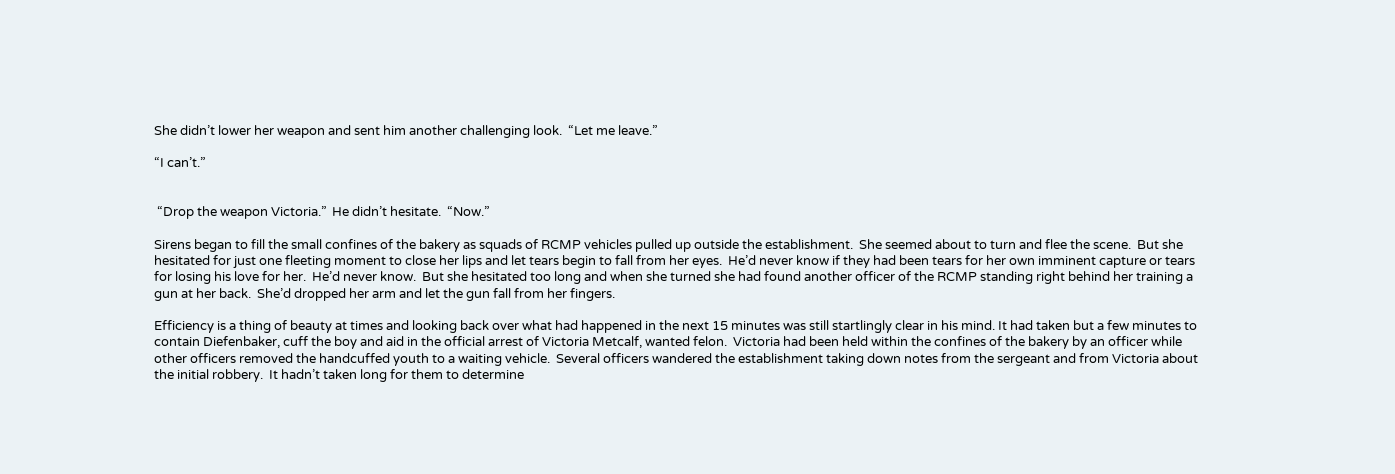She didn’t lower her weapon and sent him another challenging look.  “Let me leave.”

“I can’t.”


 “Drop the weapon Victoria.”  He didn’t hesitate.  “Now.”

Sirens began to fill the small confines of the bakery as squads of RCMP vehicles pulled up outside the establishment.  She seemed about to turn and flee the scene.  But she hesitated for just one fleeting moment to close her lips and let tears begin to fall from her eyes.  He’d never know if they had been tears for her own imminent capture or tears for losing his love for her.  He’d never know.  But she hesitated too long and when she turned she had found another officer of the RCMP standing right behind her training a gun at her back.  She’d dropped her arm and let the gun fall from her fingers.

Efficiency is a thing of beauty at times and looking back over what had happened in the next 15 minutes was still startlingly clear in his mind. It had taken but a few minutes to contain Diefenbaker, cuff the boy and aid in the official arrest of Victoria Metcalf, wanted felon.  Victoria had been held within the confines of the bakery by an officer while other officers removed the handcuffed youth to a waiting vehicle.  Several officers wandered the establishment taking down notes from the sergeant and from Victoria about the initial robbery.  It hadn’t taken long for them to determine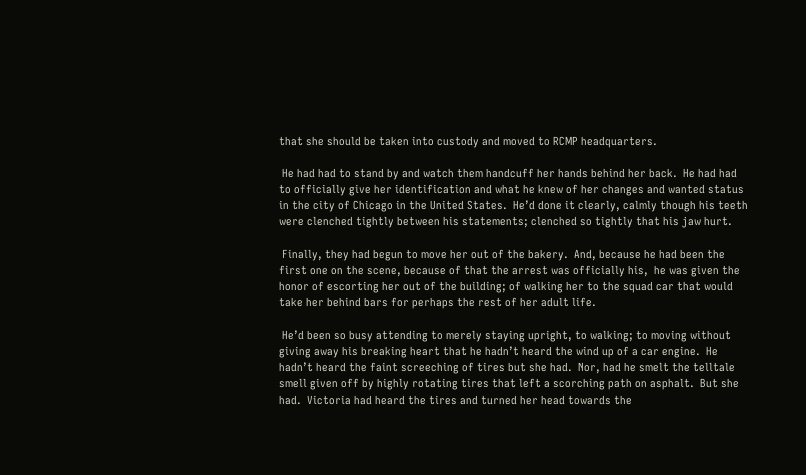that she should be taken into custody and moved to RCMP headquarters.

 He had had to stand by and watch them handcuff her hands behind her back.  He had had to officially give her identification and what he knew of her changes and wanted status in the city of Chicago in the United States.  He’d done it clearly, calmly though his teeth were clenched tightly between his statements; clenched so tightly that his jaw hurt.

 Finally, they had begun to move her out of the bakery.  And, because he had been the first one on the scene, because of that the arrest was officially his,  he was given the honor of escorting her out of the building; of walking her to the squad car that would take her behind bars for perhaps the rest of her adult life.

 He’d been so busy attending to merely staying upright, to walking; to moving without giving away his breaking heart that he hadn’t heard the wind up of a car engine.  He hadn’t heard the faint screeching of tires but she had.  Nor, had he smelt the telltale smell given off by highly rotating tires that left a scorching path on asphalt.  But she had.  Victoria had heard the tires and turned her head towards the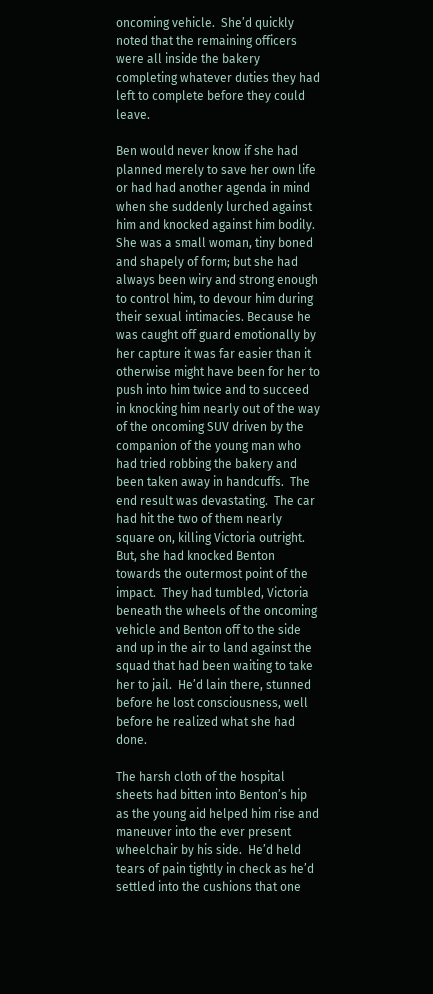oncoming vehicle.  She’d quickly noted that the remaining officers were all inside the bakery completing whatever duties they had left to complete before they could leave.

Ben would never know if she had planned merely to save her own life or had had another agenda in mind when she suddenly lurched against him and knocked against him bodily.  She was a small woman, tiny boned and shapely of form; but she had always been wiry and strong enough to control him, to devour him during their sexual intimacies. Because he was caught off guard emotionally by her capture it was far easier than it otherwise might have been for her to push into him twice and to succeed in knocking him nearly out of the way of the oncoming SUV driven by the companion of the young man who had tried robbing the bakery and been taken away in handcuffs.  The end result was devastating.  The car had hit the two of them nearly square on, killing Victoria outright.  But, she had knocked Benton towards the outermost point of the impact.  They had tumbled, Victoria beneath the wheels of the oncoming vehicle and Benton off to the side and up in the air to land against the squad that had been waiting to take her to jail.  He’d lain there, stunned before he lost consciousness, well before he realized what she had done.

The harsh cloth of the hospital sheets had bitten into Benton’s hip as the young aid helped him rise and maneuver into the ever present wheelchair by his side.  He’d held tears of pain tightly in check as he’d settled into the cushions that one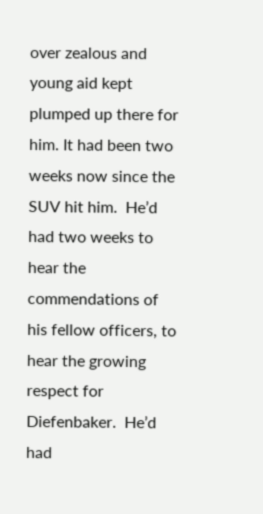over zealous and young aid kept plumped up there for him. It had been two weeks now since the SUV hit him.  He’d had two weeks to hear the commendations of his fellow officers, to hear the growing respect for Diefenbaker.  He’d had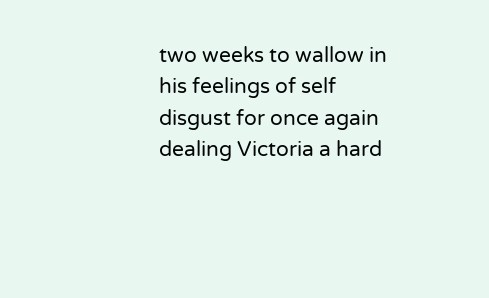two weeks to wallow in his feelings of self disgust for once again dealing Victoria a hard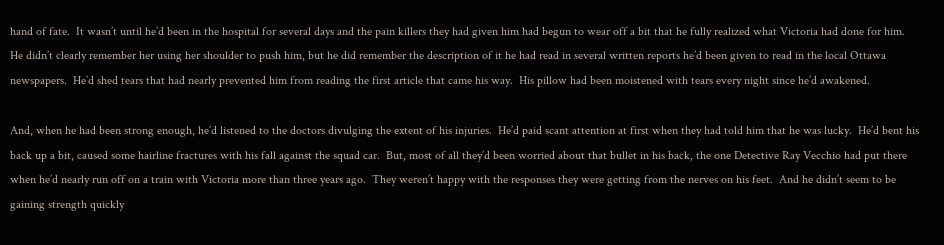hand of fate.  It wasn’t until he’d been in the hospital for several days and the pain killers they had given him had begun to wear off a bit that he fully realized what Victoria had done for him.  He didn’t clearly remember her using her shoulder to push him, but he did remember the description of it he had read in several written reports he’d been given to read in the local Ottawa newspapers.  He’d shed tears that had nearly prevented him from reading the first article that came his way.  His pillow had been moistened with tears every night since he’d awakened.

And, when he had been strong enough, he’d listened to the doctors divulging the extent of his injuries.  He’d paid scant attention at first when they had told him that he was lucky.  He’d bent his back up a bit, caused some hairline fractures with his fall against the squad car.  But, most of all they’d been worried about that bullet in his back, the one Detective Ray Vecchio had put there when he’d nearly run off on a train with Victoria more than three years ago.  They weren’t happy with the responses they were getting from the nerves on his feet.  And he didn’t seem to be gaining strength quickly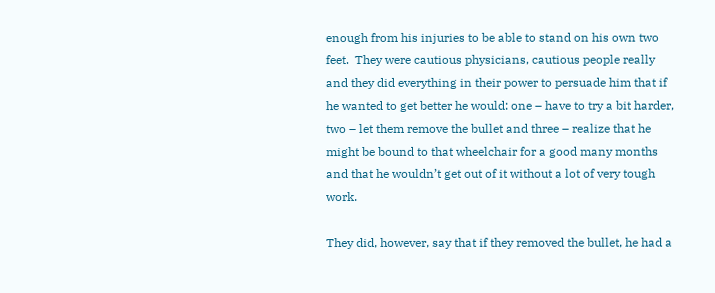enough from his injuries to be able to stand on his own two feet.  They were cautious physicians, cautious people really and they did everything in their power to persuade him that if he wanted to get better he would: one – have to try a bit harder, two – let them remove the bullet and three – realize that he might be bound to that wheelchair for a good many months and that he wouldn’t get out of it without a lot of very tough work.

They did, however, say that if they removed the bullet, he had a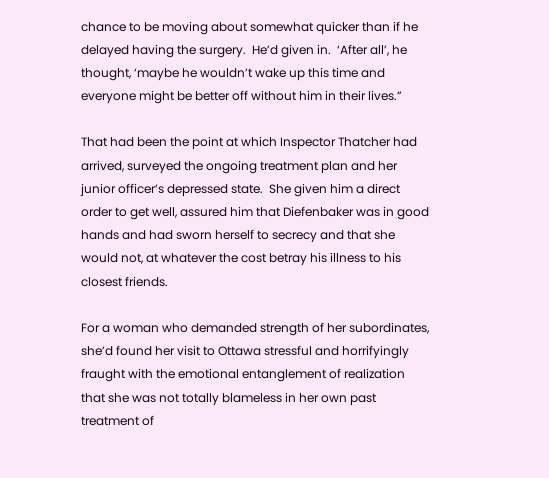chance to be moving about somewhat quicker than if he delayed having the surgery.  He’d given in.  ‘After all’, he thought, ‘maybe he wouldn’t wake up this time and everyone might be better off without him in their lives.”

That had been the point at which Inspector Thatcher had arrived, surveyed the ongoing treatment plan and her junior officer’s depressed state.  She given him a direct order to get well, assured him that Diefenbaker was in good hands and had sworn herself to secrecy and that she would not, at whatever the cost betray his illness to his closest friends.

For a woman who demanded strength of her subordinates, she’d found her visit to Ottawa stressful and horrifyingly fraught with the emotional entanglement of realization that she was not totally blameless in her own past treatment of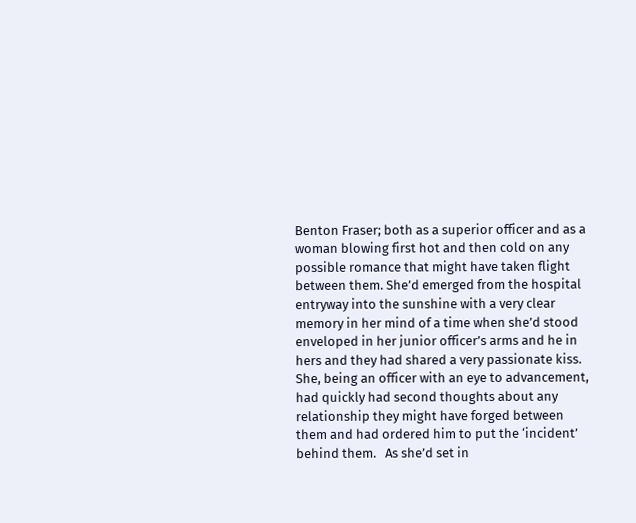Benton Fraser; both as a superior officer and as a woman blowing first hot and then cold on any possible romance that might have taken flight between them. She’d emerged from the hospital entryway into the sunshine with a very clear memory in her mind of a time when she’d stood enveloped in her junior officer’s arms and he in hers and they had shared a very passionate kiss.  She, being an officer with an eye to advancement, had quickly had second thoughts about any relationship they might have forged between them and had ordered him to put the ‘incident’ behind them.   As she’d set in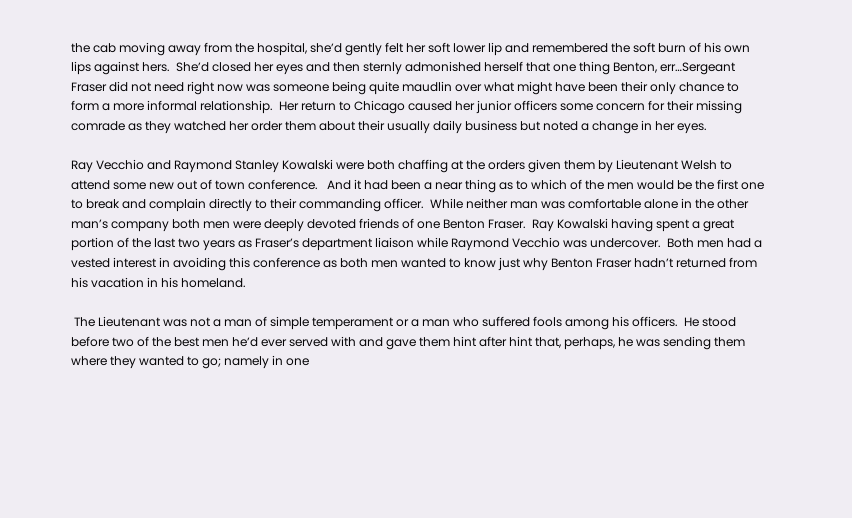the cab moving away from the hospital, she’d gently felt her soft lower lip and remembered the soft burn of his own lips against hers.  She’d closed her eyes and then sternly admonished herself that one thing Benton, err…Sergeant Fraser did not need right now was someone being quite maudlin over what might have been their only chance to form a more informal relationship.  Her return to Chicago caused her junior officers some concern for their missing comrade as they watched her order them about their usually daily business but noted a change in her eyes.

Ray Vecchio and Raymond Stanley Kowalski were both chaffing at the orders given them by Lieutenant Welsh to attend some new out of town conference.   And it had been a near thing as to which of the men would be the first one to break and complain directly to their commanding officer.  While neither man was comfortable alone in the other man’s company both men were deeply devoted friends of one Benton Fraser.  Ray Kowalski having spent a great portion of the last two years as Fraser’s department liaison while Raymond Vecchio was undercover.  Both men had a vested interest in avoiding this conference as both men wanted to know just why Benton Fraser hadn’t returned from his vacation in his homeland.

 The Lieutenant was not a man of simple temperament or a man who suffered fools among his officers.  He stood before two of the best men he’d ever served with and gave them hint after hint that, perhaps, he was sending them where they wanted to go; namely in one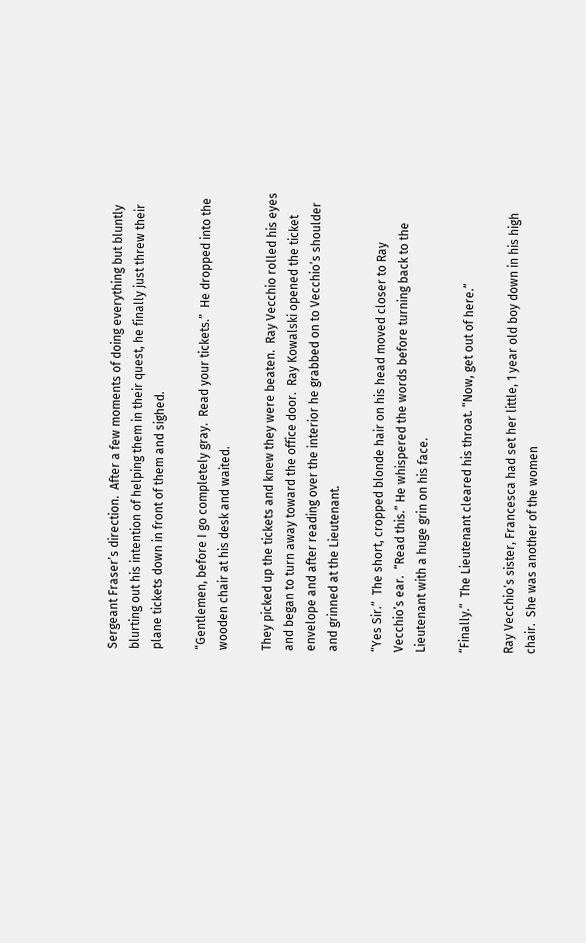Sergeant Fraser’s direction.  After a few moments of doing everything but bluntly blurting out his intention of helping them in their quest, he finally just threw their plane tickets down in front of them and sighed.

“Gentlemen, before I go completely gray.  Read your tickets.”  He dropped into the wooden chair at his desk and waited.

They picked up the tickets and knew they were beaten.  Ray Vecchio rolled his eyes and began to turn away toward the office door.  Ray Kowalski opened the ticket envelope and after reading over the interior he grabbed on to Vecchio’s shoulder and grinned at the Lieutenant.

“Yes Sir.”  The short, cropped blonde hair on his head moved closer to Ray Vecchio’s ear.  “Read this.” He whispered the words before turning back to the Lieutenant with a huge grin on his face.

“Finally.”  The Lieutenant cleared his throat. “Now, get out of here.”

Ray Vecchio’s sister, Francesca had set her little, 1 year old boy down in his high chair.  She was another of the women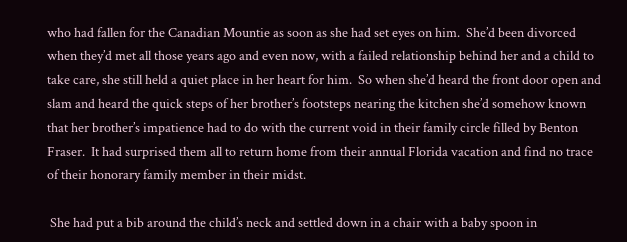who had fallen for the Canadian Mountie as soon as she had set eyes on him.  She’d been divorced when they’d met all those years ago and even now, with a failed relationship behind her and a child to take care, she still held a quiet place in her heart for him.  So when she’d heard the front door open and slam and heard the quick steps of her brother’s footsteps nearing the kitchen she’d somehow known that her brother’s impatience had to do with the current void in their family circle filled by Benton Fraser.  It had surprised them all to return home from their annual Florida vacation and find no trace of their honorary family member in their midst.

 She had put a bib around the child’s neck and settled down in a chair with a baby spoon in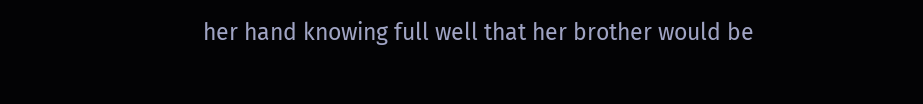her hand knowing full well that her brother would be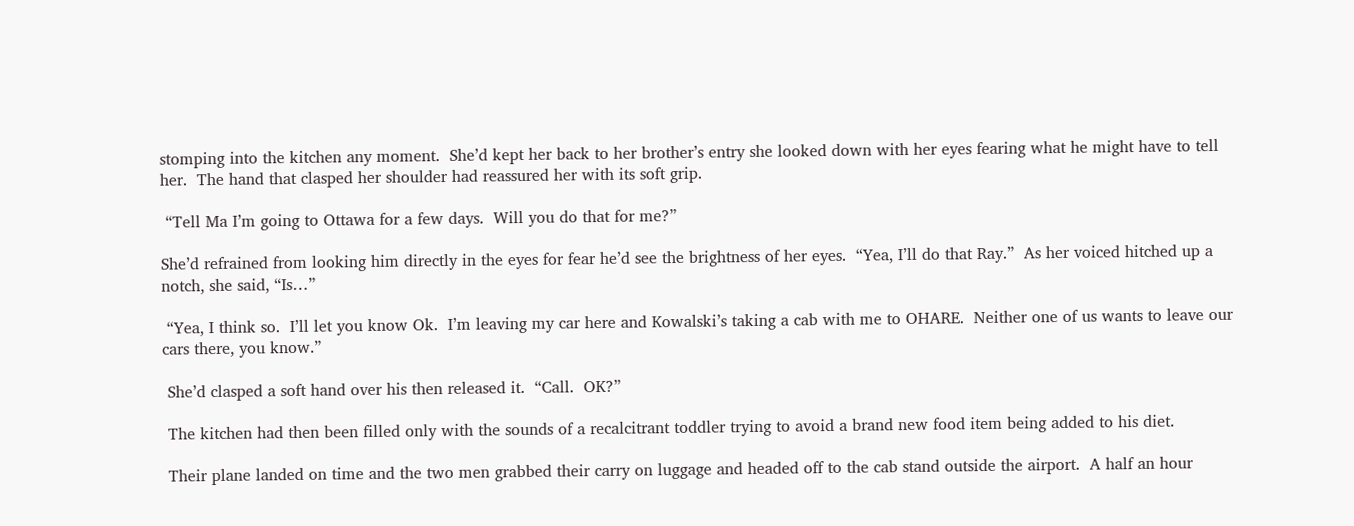stomping into the kitchen any moment.  She’d kept her back to her brother’s entry she looked down with her eyes fearing what he might have to tell her.  The hand that clasped her shoulder had reassured her with its soft grip.

 “Tell Ma I’m going to Ottawa for a few days.  Will you do that for me?”

She’d refrained from looking him directly in the eyes for fear he’d see the brightness of her eyes.  “Yea, I’ll do that Ray.”  As her voiced hitched up a notch, she said, “Is…”

 “Yea, I think so.  I’ll let you know Ok.  I’m leaving my car here and Kowalski’s taking a cab with me to OHARE.  Neither one of us wants to leave our cars there, you know.”

 She’d clasped a soft hand over his then released it.  “Call.  OK?”

 The kitchen had then been filled only with the sounds of a recalcitrant toddler trying to avoid a brand new food item being added to his diet.

 Their plane landed on time and the two men grabbed their carry on luggage and headed off to the cab stand outside the airport.  A half an hour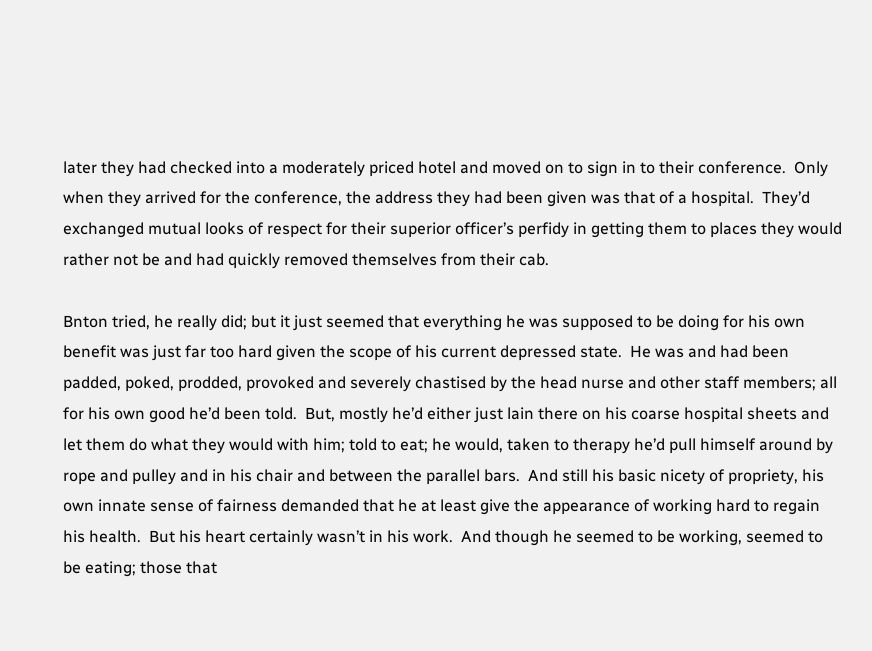later they had checked into a moderately priced hotel and moved on to sign in to their conference.  Only when they arrived for the conference, the address they had been given was that of a hospital.  They’d exchanged mutual looks of respect for their superior officer’s perfidy in getting them to places they would rather not be and had quickly removed themselves from their cab.

Bnton tried, he really did; but it just seemed that everything he was supposed to be doing for his own benefit was just far too hard given the scope of his current depressed state.  He was and had been padded, poked, prodded, provoked and severely chastised by the head nurse and other staff members; all for his own good he’d been told.  But, mostly he’d either just lain there on his coarse hospital sheets and let them do what they would with him; told to eat; he would, taken to therapy he’d pull himself around by rope and pulley and in his chair and between the parallel bars.  And still his basic nicety of propriety, his own innate sense of fairness demanded that he at least give the appearance of working hard to regain his health.  But his heart certainly wasn’t in his work.  And though he seemed to be working, seemed to be eating; those that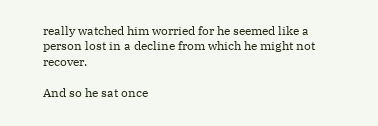really watched him worried for he seemed like a person lost in a decline from which he might not recover.

And so he sat once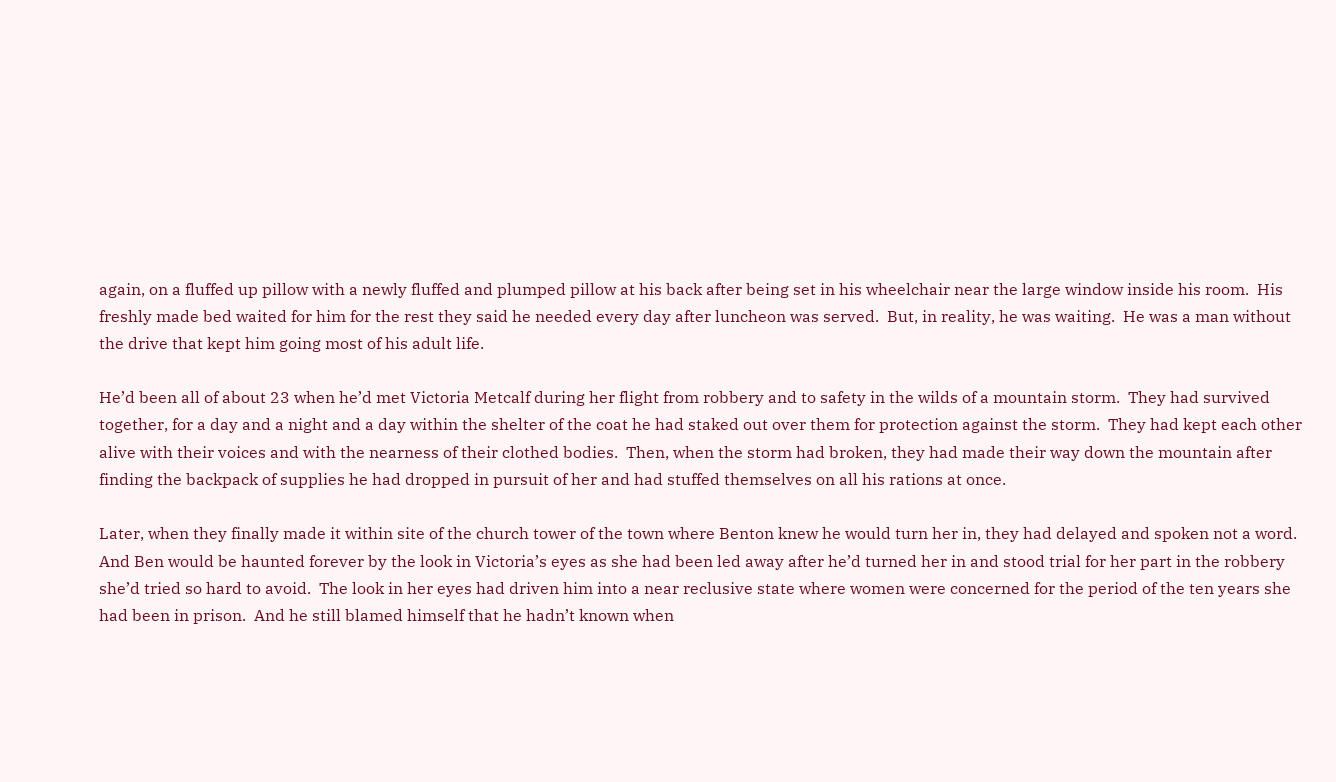again, on a fluffed up pillow with a newly fluffed and plumped pillow at his back after being set in his wheelchair near the large window inside his room.  His freshly made bed waited for him for the rest they said he needed every day after luncheon was served.  But, in reality, he was waiting.  He was a man without the drive that kept him going most of his adult life.

He’d been all of about 23 when he’d met Victoria Metcalf during her flight from robbery and to safety in the wilds of a mountain storm.  They had survived together, for a day and a night and a day within the shelter of the coat he had staked out over them for protection against the storm.  They had kept each other alive with their voices and with the nearness of their clothed bodies.  Then, when the storm had broken, they had made their way down the mountain after finding the backpack of supplies he had dropped in pursuit of her and had stuffed themselves on all his rations at once.

Later, when they finally made it within site of the church tower of the town where Benton knew he would turn her in, they had delayed and spoken not a word.  And Ben would be haunted forever by the look in Victoria’s eyes as she had been led away after he’d turned her in and stood trial for her part in the robbery she’d tried so hard to avoid.  The look in her eyes had driven him into a near reclusive state where women were concerned for the period of the ten years she had been in prison.  And he still blamed himself that he hadn’t known when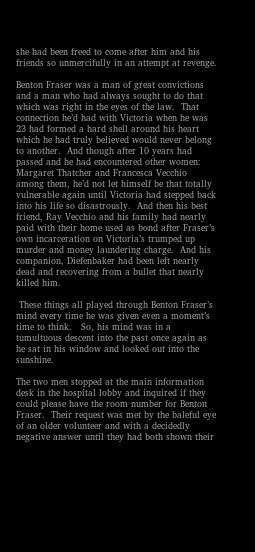she had been freed to come after him and his friends so unmercifully in an attempt at revenge.

Benton Fraser was a man of great convictions and a man who had always sought to do that which was right in the eyes of the law.  That connection he’d had with Victoria when he was 23 had formed a hard shell around his heart which he had truly believed would never belong to another.  And though after 10 years had passed and he had encountered other women: Margaret Thatcher and Francesca Vecchio among them, he’d not let himself be that totally vulnerable again until Victoria had stepped back into his life so disastrously.  And then his best friend, Ray Vecchio and his family had nearly paid with their home used as bond after Fraser’s own incarceration on Victoria’s trumped up murder and money laundering charge.  And his companion, Diefenbaker had been left nearly dead and recovering from a bullet that nearly killed him.

 These things all played through Benton Fraser’s mind every time he was given even a moment’s time to think.   So, his mind was in a tumultuous descent into the past once again as he sat in his window and looked out into the sunshine.

The two men stopped at the main information desk in the hospital lobby and inquired if they could please have the room number for Benton Fraser.  Their request was met by the baleful eye of an older volunteer and with a decidedly negative answer until they had both shown their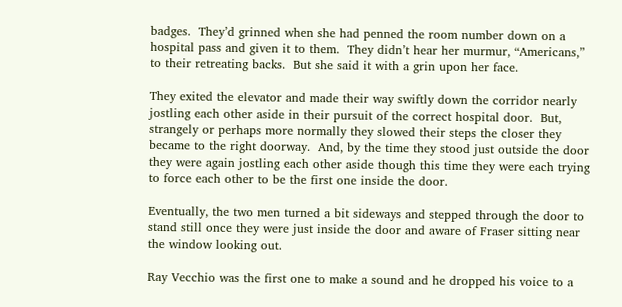badges.  They’d grinned when she had penned the room number down on a hospital pass and given it to them.  They didn’t hear her murmur, “Americans,” to their retreating backs.  But she said it with a grin upon her face.

They exited the elevator and made their way swiftly down the corridor nearly jostling each other aside in their pursuit of the correct hospital door.  But, strangely or perhaps more normally they slowed their steps the closer they became to the right doorway.  And, by the time they stood just outside the door they were again jostling each other aside though this time they were each trying to force each other to be the first one inside the door.

Eventually, the two men turned a bit sideways and stepped through the door to stand still once they were just inside the door and aware of Fraser sitting near the window looking out.

Ray Vecchio was the first one to make a sound and he dropped his voice to a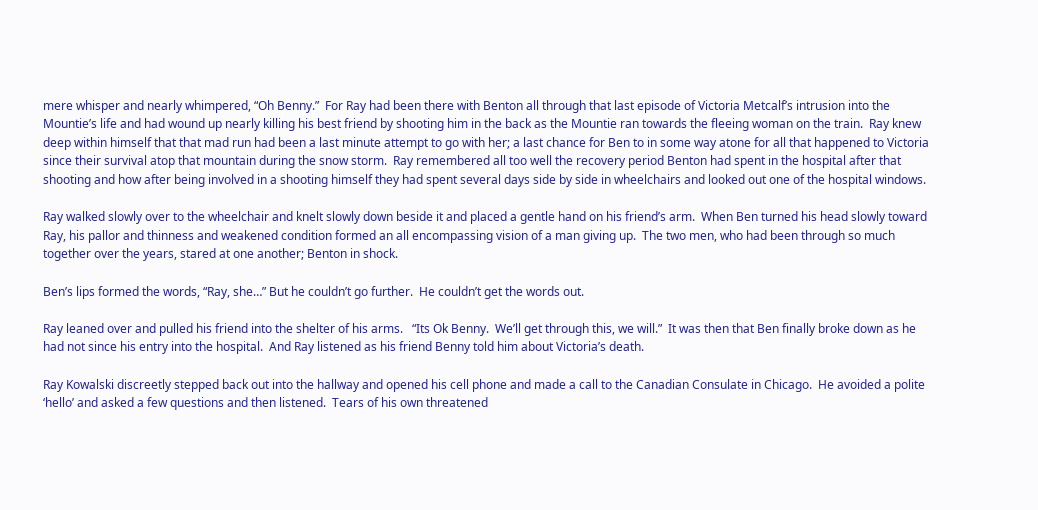mere whisper and nearly whimpered, “Oh Benny.”  For Ray had been there with Benton all through that last episode of Victoria Metcalf’s intrusion into the Mountie’s life and had wound up nearly killing his best friend by shooting him in the back as the Mountie ran towards the fleeing woman on the train.  Ray knew deep within himself that that mad run had been a last minute attempt to go with her; a last chance for Ben to in some way atone for all that happened to Victoria since their survival atop that mountain during the snow storm.  Ray remembered all too well the recovery period Benton had spent in the hospital after that shooting and how after being involved in a shooting himself they had spent several days side by side in wheelchairs and looked out one of the hospital windows.

Ray walked slowly over to the wheelchair and knelt slowly down beside it and placed a gentle hand on his friend’s arm.  When Ben turned his head slowly toward Ray, his pallor and thinness and weakened condition formed an all encompassing vision of a man giving up.  The two men, who had been through so much together over the years, stared at one another; Benton in shock.

Ben’s lips formed the words, “Ray, she…” But he couldn’t go further.  He couldn’t get the words out.

Ray leaned over and pulled his friend into the shelter of his arms.   “Its Ok Benny.  We’ll get through this, we will.”  It was then that Ben finally broke down as he had not since his entry into the hospital.  And Ray listened as his friend Benny told him about Victoria’s death.

Ray Kowalski discreetly stepped back out into the hallway and opened his cell phone and made a call to the Canadian Consulate in Chicago.  He avoided a polite ‘hello’ and asked a few questions and then listened.  Tears of his own threatened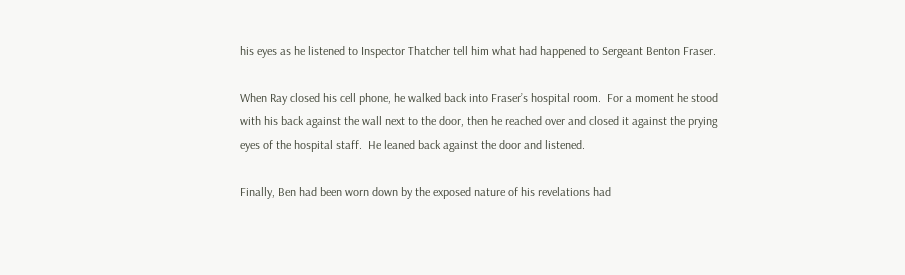his eyes as he listened to Inspector Thatcher tell him what had happened to Sergeant Benton Fraser.

When Ray closed his cell phone, he walked back into Fraser’s hospital room.  For a moment he stood with his back against the wall next to the door, then he reached over and closed it against the prying eyes of the hospital staff.  He leaned back against the door and listened.

Finally, Ben had been worn down by the exposed nature of his revelations had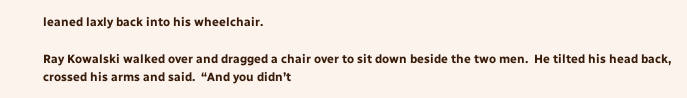leaned laxly back into his wheelchair.

Ray Kowalski walked over and dragged a chair over to sit down beside the two men.  He tilted his head back, crossed his arms and said.  “And you didn’t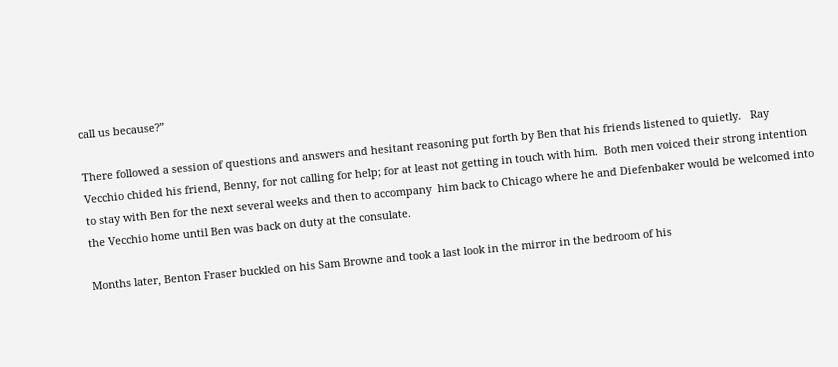call us because?”

There followed a session of questions and answers and hesitant reasoning put forth by Ben that his friends listened to quietly.   Ray Vecchio chided his friend, Benny, for not calling for help; for at least not getting in touch with him.  Both men voiced their strong intention to stay with Ben for the next several weeks and then to accompany  him back to Chicago where he and Diefenbaker would be welcomed into the Vecchio home until Ben was back on duty at the consulate.

Months later, Benton Fraser buckled on his Sam Browne and took a last look in the mirror in the bedroom of his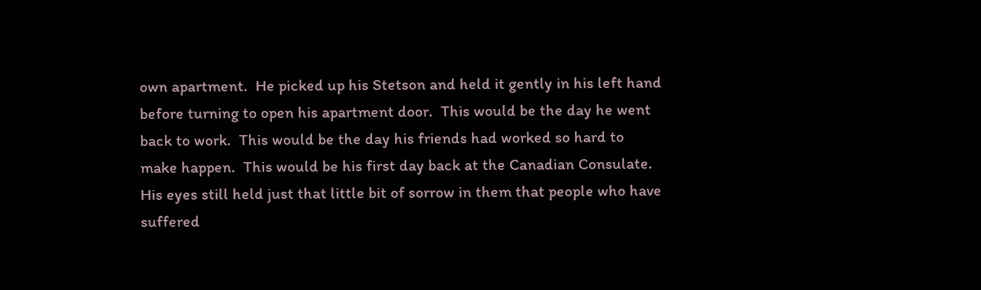own apartment.  He picked up his Stetson and held it gently in his left hand before turning to open his apartment door.  This would be the day he went back to work.  This would be the day his friends had worked so hard to make happen.  This would be his first day back at the Canadian Consulate.  His eyes still held just that little bit of sorrow in them that people who have suffered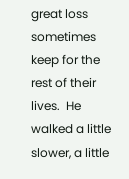great loss sometimes keep for the rest of their lives.  He walked a little slower, a little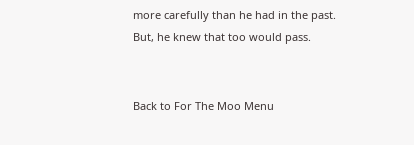more carefully than he had in the past.  But, he knew that too would pass.


Back to For The Moo Menu